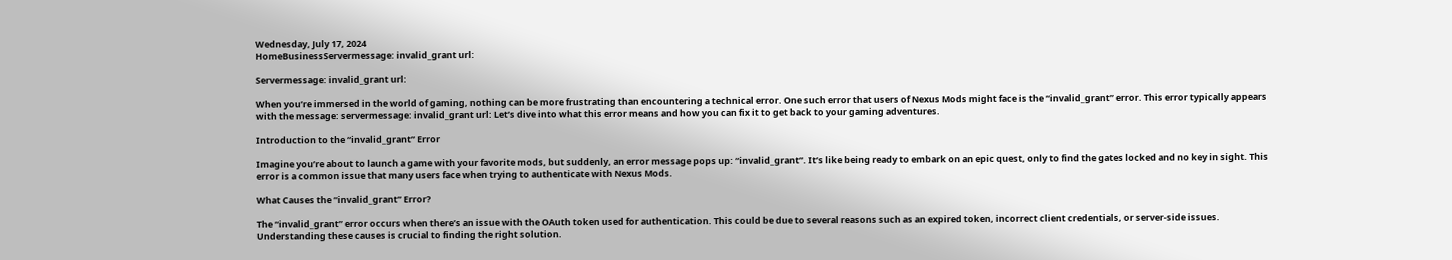Wednesday, July 17, 2024
HomeBusinessServermessage: invalid_grant url:

Servermessage: invalid_grant url:

When you’re immersed in the world of gaming, nothing can be more frustrating than encountering a technical error. One such error that users of Nexus Mods might face is the “invalid_grant” error. This error typically appears with the message: servermessage: invalid_grant url: Let’s dive into what this error means and how you can fix it to get back to your gaming adventures.

Introduction to the “invalid_grant” Error

Imagine you’re about to launch a game with your favorite mods, but suddenly, an error message pops up: “invalid_grant”. It’s like being ready to embark on an epic quest, only to find the gates locked and no key in sight. This error is a common issue that many users face when trying to authenticate with Nexus Mods.

What Causes the “invalid_grant” Error?

The “invalid_grant” error occurs when there’s an issue with the OAuth token used for authentication. This could be due to several reasons such as an expired token, incorrect client credentials, or server-side issues. Understanding these causes is crucial to finding the right solution.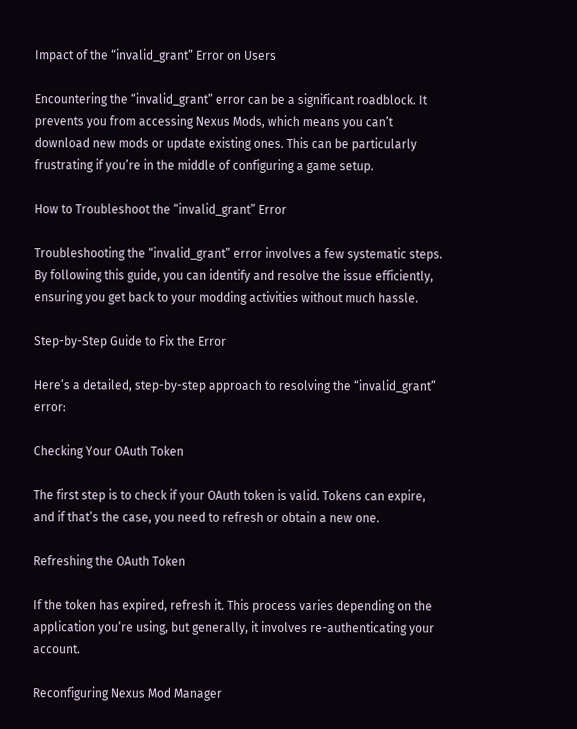Impact of the “invalid_grant” Error on Users

Encountering the “invalid_grant” error can be a significant roadblock. It prevents you from accessing Nexus Mods, which means you can’t download new mods or update existing ones. This can be particularly frustrating if you’re in the middle of configuring a game setup.

How to Troubleshoot the “invalid_grant” Error

Troubleshooting the “invalid_grant” error involves a few systematic steps. By following this guide, you can identify and resolve the issue efficiently, ensuring you get back to your modding activities without much hassle.

Step-by-Step Guide to Fix the Error

Here’s a detailed, step-by-step approach to resolving the “invalid_grant” error:

Checking Your OAuth Token

The first step is to check if your OAuth token is valid. Tokens can expire, and if that’s the case, you need to refresh or obtain a new one.

Refreshing the OAuth Token

If the token has expired, refresh it. This process varies depending on the application you’re using, but generally, it involves re-authenticating your account.

Reconfiguring Nexus Mod Manager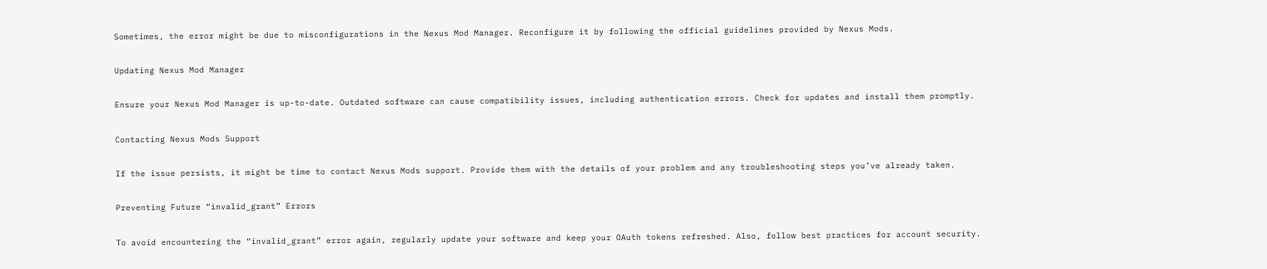Sometimes, the error might be due to misconfigurations in the Nexus Mod Manager. Reconfigure it by following the official guidelines provided by Nexus Mods.

Updating Nexus Mod Manager

Ensure your Nexus Mod Manager is up-to-date. Outdated software can cause compatibility issues, including authentication errors. Check for updates and install them promptly.

Contacting Nexus Mods Support

If the issue persists, it might be time to contact Nexus Mods support. Provide them with the details of your problem and any troubleshooting steps you’ve already taken.

Preventing Future “invalid_grant” Errors

To avoid encountering the “invalid_grant” error again, regularly update your software and keep your OAuth tokens refreshed. Also, follow best practices for account security.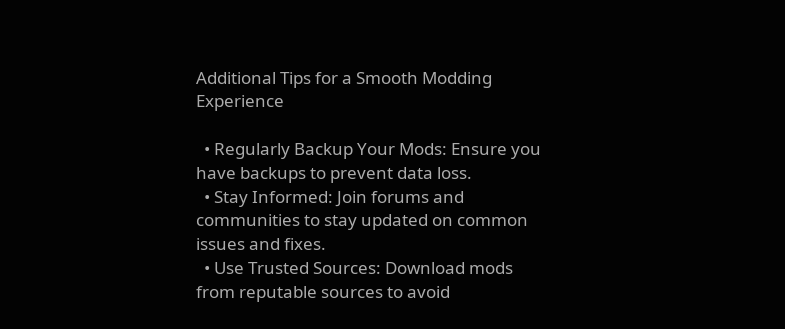Additional Tips for a Smooth Modding Experience

  • Regularly Backup Your Mods: Ensure you have backups to prevent data loss.
  • Stay Informed: Join forums and communities to stay updated on common issues and fixes.
  • Use Trusted Sources: Download mods from reputable sources to avoid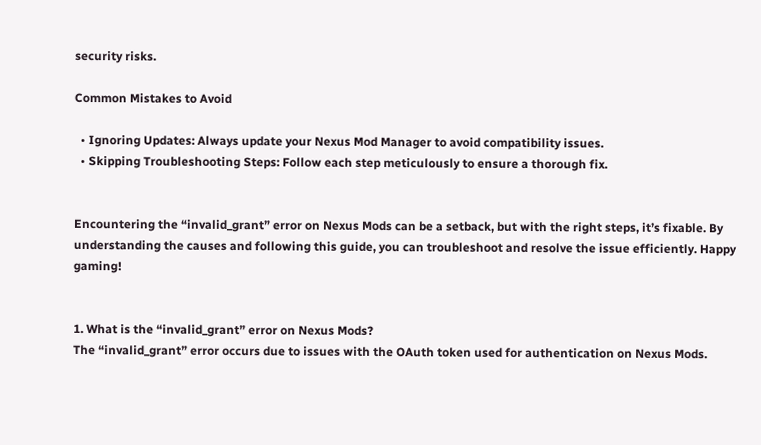security risks.

Common Mistakes to Avoid

  • Ignoring Updates: Always update your Nexus Mod Manager to avoid compatibility issues.
  • Skipping Troubleshooting Steps: Follow each step meticulously to ensure a thorough fix.


Encountering the “invalid_grant” error on Nexus Mods can be a setback, but with the right steps, it’s fixable. By understanding the causes and following this guide, you can troubleshoot and resolve the issue efficiently. Happy gaming!


1. What is the “invalid_grant” error on Nexus Mods?
The “invalid_grant” error occurs due to issues with the OAuth token used for authentication on Nexus Mods.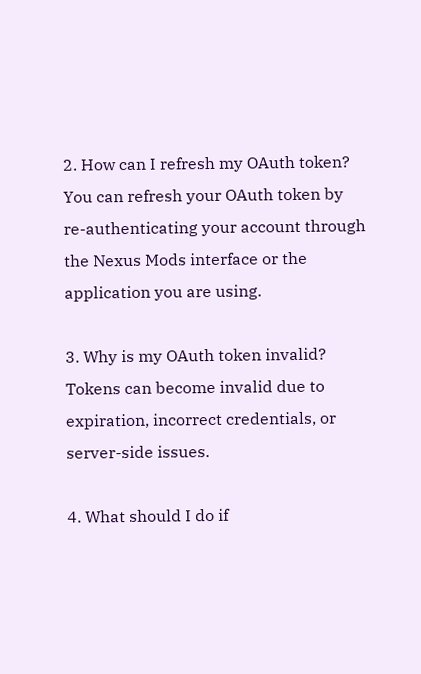2. How can I refresh my OAuth token?
You can refresh your OAuth token by re-authenticating your account through the Nexus Mods interface or the application you are using.

3. Why is my OAuth token invalid?
Tokens can become invalid due to expiration, incorrect credentials, or server-side issues.

4. What should I do if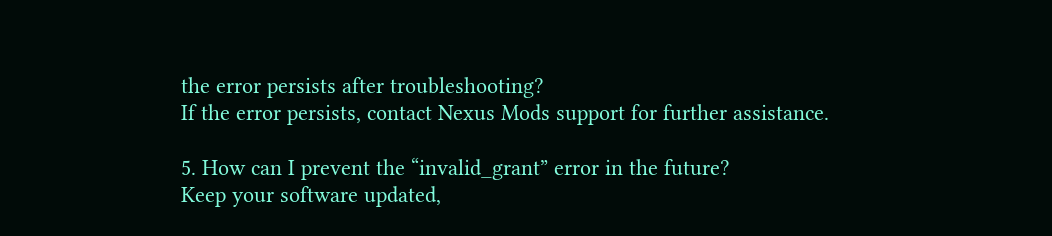the error persists after troubleshooting?
If the error persists, contact Nexus Mods support for further assistance.

5. How can I prevent the “invalid_grant” error in the future?
Keep your software updated,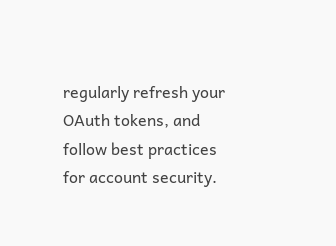regularly refresh your OAuth tokens, and follow best practices for account security.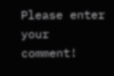Please enter your comment!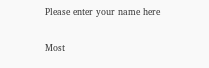Please enter your name here

Most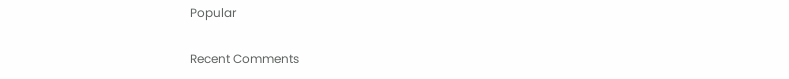Popular

Recent Comments